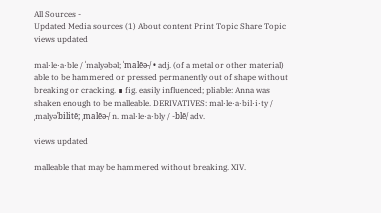All Sources -
Updated Media sources (1) About content Print Topic Share Topic
views updated

mal·le·a·ble / ˈmalyəbəl; ˈmalēə-/ • adj. (of a metal or other material) able to be hammered or pressed permanently out of shape without breaking or cracking. ∎ fig. easily influenced; pliable: Anna was shaken enough to be malleable. DERIVATIVES: mal·le·a·bil·i·ty / ˌmalyəˈbilitē; ˌmalēə-/ n. mal·le·a·bly / -blē/ adv.

views updated

malleable that may be hammered without breaking. XIV.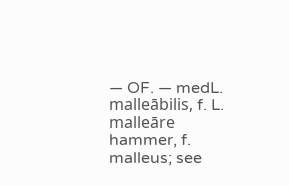— OF. — medL. malleābilis, f. L. malleāre hammer, f. malleus; see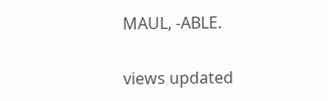MAUL, -ABLE.

views updated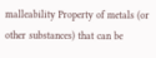malleability Property of metals (or other substances) that can be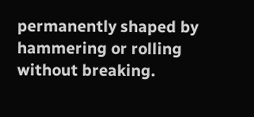permanently shaped by hammering or rolling without breaking.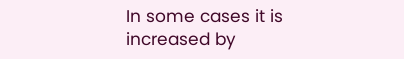In some cases it is increased by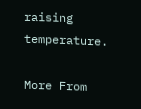raising temperature.

More From